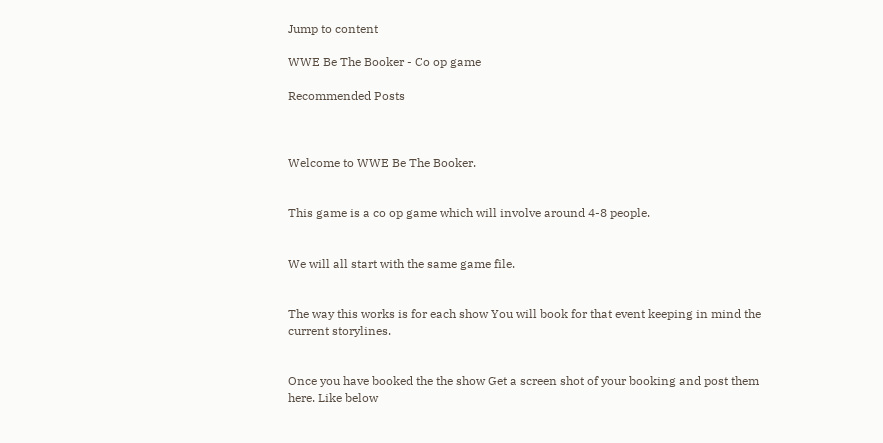Jump to content

WWE Be The Booker - Co op game

Recommended Posts



Welcome to WWE Be The Booker.


This game is a co op game which will involve around 4-8 people.


We will all start with the same game file.


The way this works is for each show You will book for that event keeping in mind the current storylines.


Once you have booked the the show Get a screen shot of your booking and post them here. Like below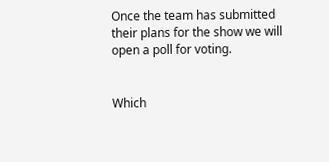Once the team has submitted their plans for the show we will open a poll for voting.


Which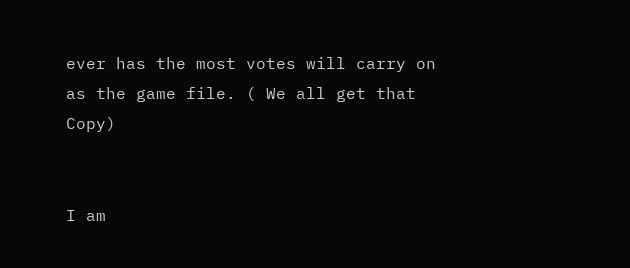ever has the most votes will carry on as the game file. ( We all get that Copy)


I am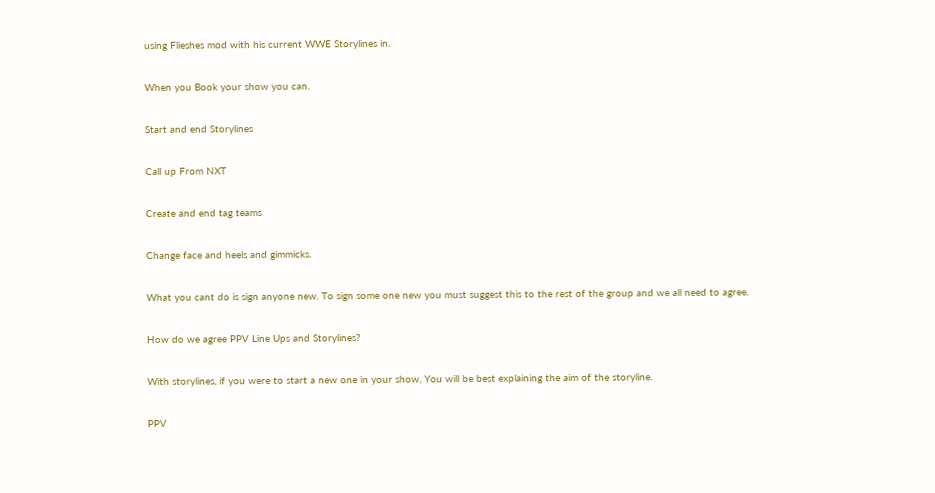using Flieshes mod with his current WWE Storylines in.


When you Book your show you can.


Start and end Storylines


Call up From NXT


Create and end tag teams


Change face and heels and gimmicks.


What you cant do is sign anyone new. To sign some one new you must suggest this to the rest of the group and we all need to agree.


How do we agree PPV Line Ups and Storylines?


With storylines, if you were to start a new one in your show, You will be best explaining the aim of the storyline.


PPV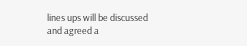lines ups will be discussed and agreed a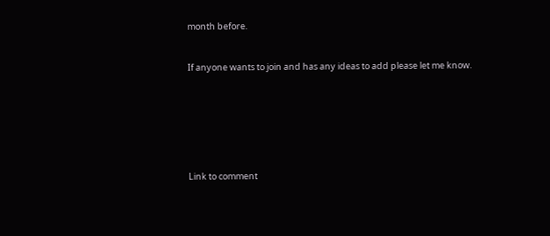month before.


If anyone wants to join and has any ideas to add please let me know.







Link to comment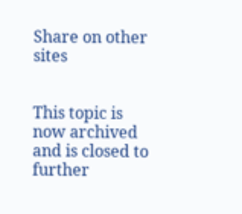Share on other sites


This topic is now archived and is closed to further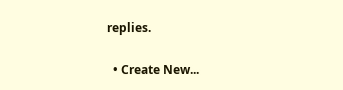replies.

  • Create New...